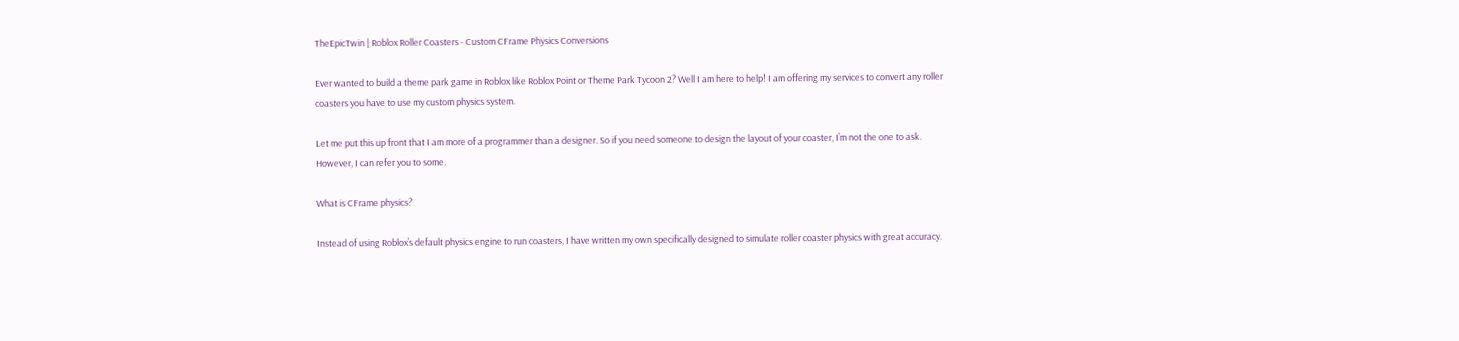TheEpicTwin | Roblox Roller Coasters - Custom CFrame Physics Conversions

Ever wanted to build a theme park game in Roblox like Roblox Point or Theme Park Tycoon 2? Well I am here to help! I am offering my services to convert any roller coasters you have to use my custom physics system.

Let me put this up front that I am more of a programmer than a designer. So if you need someone to design the layout of your coaster, I’m not the one to ask. However, I can refer you to some.

What is CFrame physics?

Instead of using Roblox’s default physics engine to run coasters, I have written my own specifically designed to simulate roller coaster physics with great accuracy.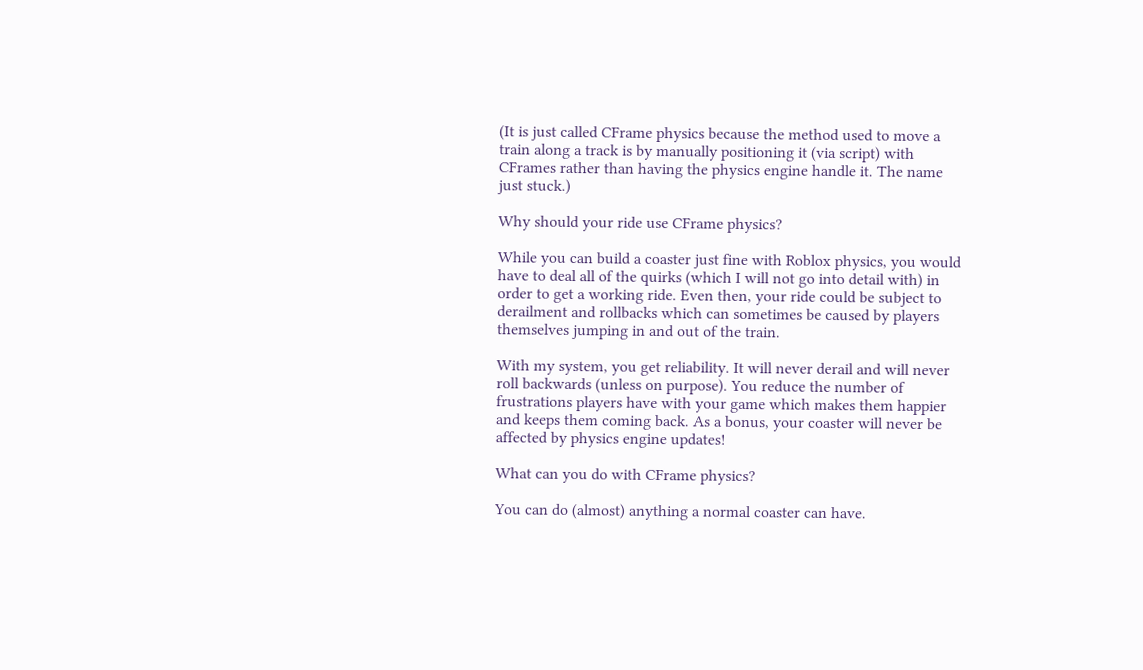(It is just called CFrame physics because the method used to move a train along a track is by manually positioning it (via script) with CFrames rather than having the physics engine handle it. The name just stuck.)

Why should your ride use CFrame physics?

While you can build a coaster just fine with Roblox physics, you would have to deal all of the quirks (which I will not go into detail with) in order to get a working ride. Even then, your ride could be subject to derailment and rollbacks which can sometimes be caused by players themselves jumping in and out of the train.

With my system, you get reliability. It will never derail and will never roll backwards (unless on purpose). You reduce the number of frustrations players have with your game which makes them happier and keeps them coming back. As a bonus, your coaster will never be affected by physics engine updates!

What can you do with CFrame physics?

You can do (almost) anything a normal coaster can have.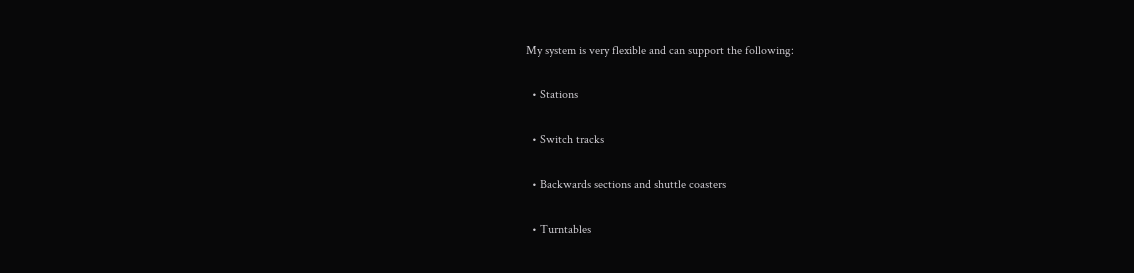My system is very flexible and can support the following:

  • Stations

  • Switch tracks

  • Backwards sections and shuttle coasters

  • Turntables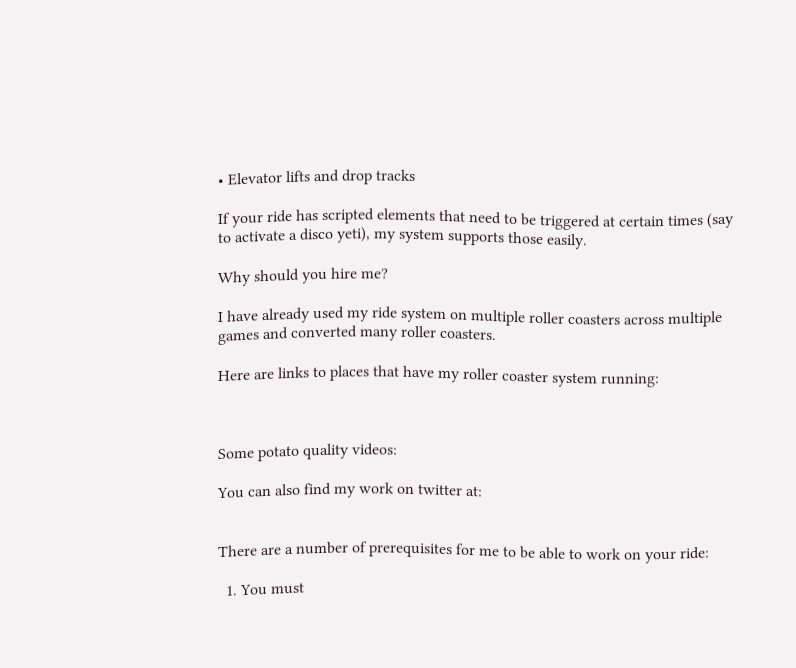• Elevator lifts and drop tracks

If your ride has scripted elements that need to be triggered at certain times (say to activate a disco yeti), my system supports those easily.

Why should you hire me?

I have already used my ride system on multiple roller coasters across multiple games and converted many roller coasters.

Here are links to places that have my roller coaster system running:



Some potato quality videos:

You can also find my work on twitter at:


There are a number of prerequisites for me to be able to work on your ride:

  1. You must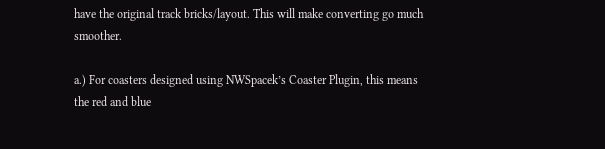have the original track bricks/layout. This will make converting go much smoother.

a.) For coasters designed using NWSpacek’s Coaster Plugin, this means the red and blue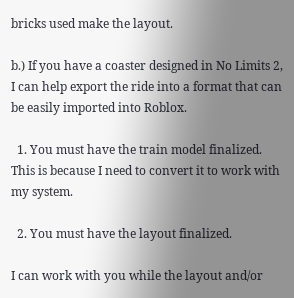bricks used make the layout.

b.) If you have a coaster designed in No Limits 2, I can help export the ride into a format that can be easily imported into Roblox.

  1. You must have the train model finalized. This is because I need to convert it to work with my system.

  2. You must have the layout finalized.

I can work with you while the layout and/or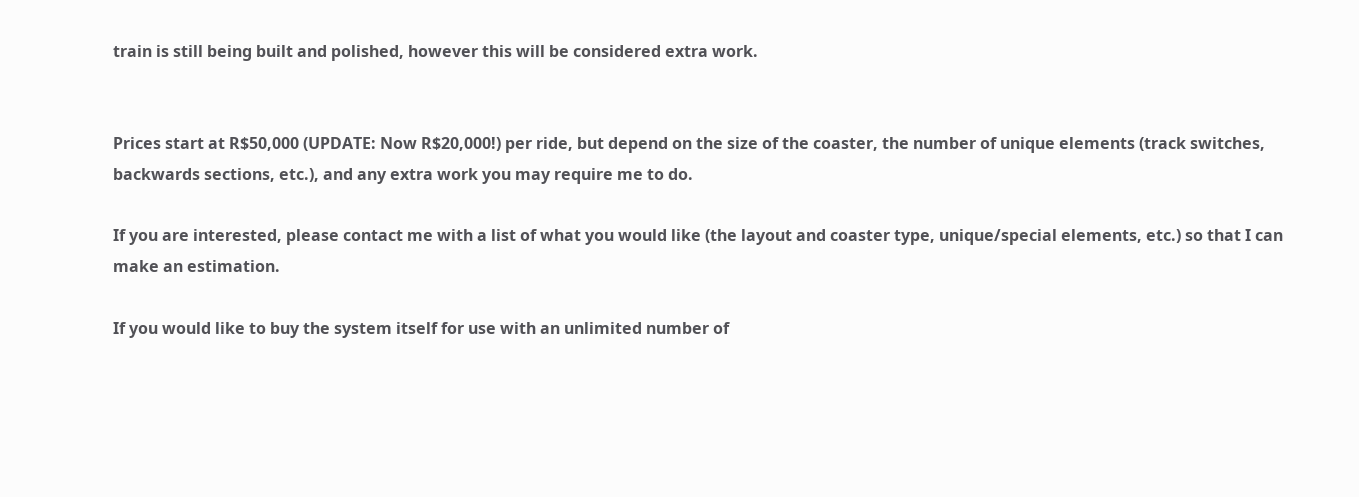train is still being built and polished, however this will be considered extra work.


Prices start at R$50,000 (UPDATE: Now R$20,000!) per ride, but depend on the size of the coaster, the number of unique elements (track switches, backwards sections, etc.), and any extra work you may require me to do.

If you are interested, please contact me with a list of what you would like (the layout and coaster type, unique/special elements, etc.) so that I can make an estimation.

If you would like to buy the system itself for use with an unlimited number of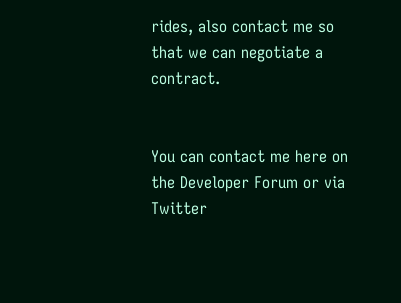rides, also contact me so that we can negotiate a contract.


You can contact me here on the Developer Forum or via Twitter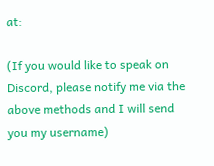at:

(If you would like to speak on Discord, please notify me via the above methods and I will send you my username)